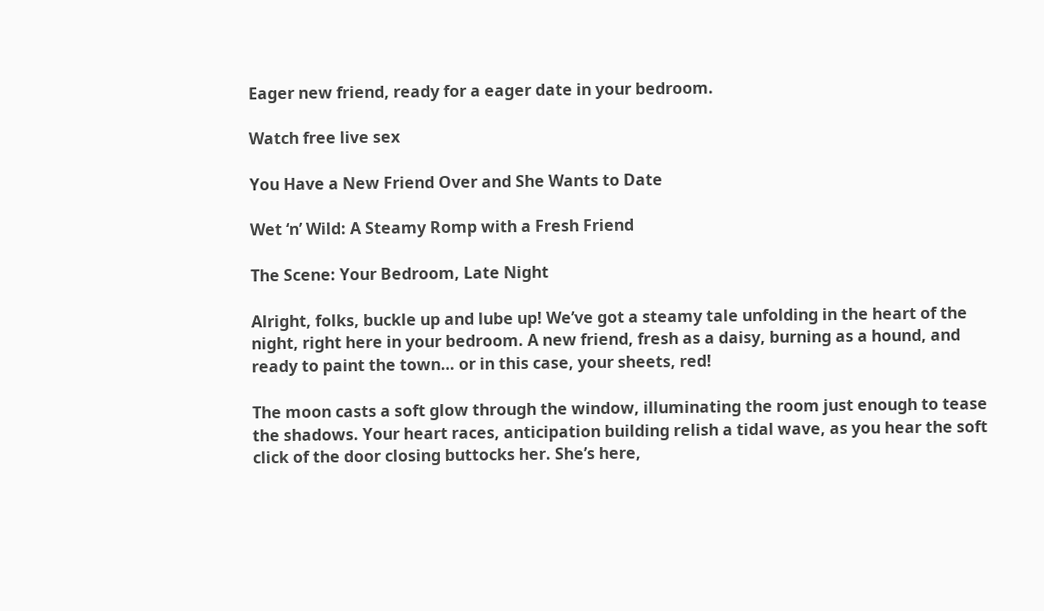Eager new friend, ready for a eager date in your bedroom.

Watch free live sex

You Have a New Friend Over and She Wants to Date

Wet ‘n’ Wild: A Steamy Romp with a Fresh Friend

The Scene: Your Bedroom, Late Night

Alright, folks, buckle up and lube up! We’ve got a steamy tale unfolding in the heart of the night, right here in your bedroom. A new friend, fresh as a daisy, burning as a hound, and ready to paint the town… or in this case, your sheets, red!

The moon casts a soft glow through the window, illuminating the room just enough to tease the shadows. Your heart races, anticipation building relish a tidal wave, as you hear the soft click of the door closing buttocks her. She’s here,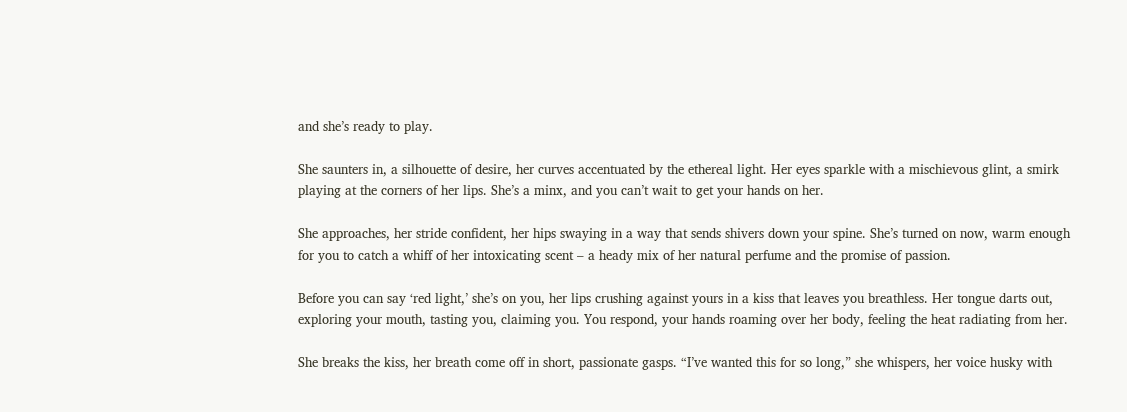and she’s ready to play.

She saunters in, a silhouette of desire, her curves accentuated by the ethereal light. Her eyes sparkle with a mischievous glint, a smirk playing at the corners of her lips. She’s a minx, and you can’t wait to get your hands on her.

She approaches, her stride confident, her hips swaying in a way that sends shivers down your spine. She’s turned on now, warm enough for you to catch a whiff of her intoxicating scent – a heady mix of her natural perfume and the promise of passion.

Before you can say ‘red light,’ she’s on you, her lips crushing against yours in a kiss that leaves you breathless. Her tongue darts out, exploring your mouth, tasting you, claiming you. You respond, your hands roaming over her body, feeling the heat radiating from her.

She breaks the kiss, her breath come off in short, passionate gasps. “I’ve wanted this for so long,” she whispers, her voice husky with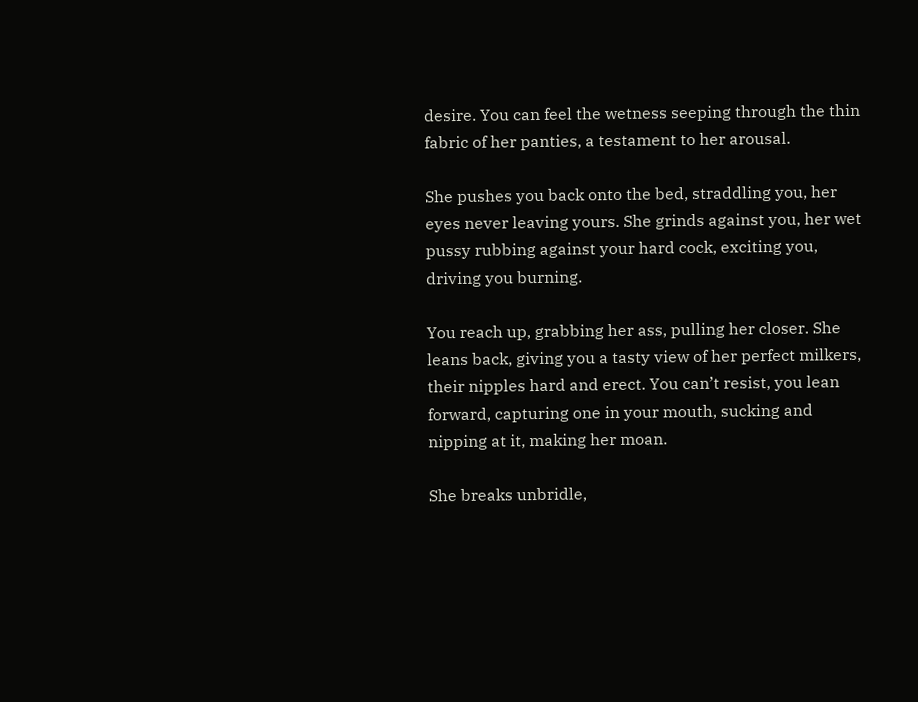desire. You can feel the wetness seeping through the thin fabric of her panties, a testament to her arousal.

She pushes you back onto the bed, straddling you, her eyes never leaving yours. She grinds against you, her wet pussy rubbing against your hard cock, exciting you, driving you burning.

You reach up, grabbing her ass, pulling her closer. She leans back, giving you a tasty view of her perfect milkers, their nipples hard and erect. You can’t resist, you lean forward, capturing one in your mouth, sucking and nipping at it, making her moan.

She breaks unbridle,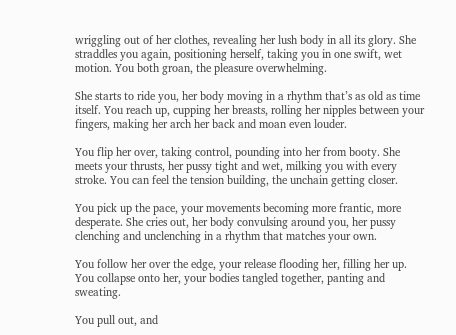wriggling out of her clothes, revealing her lush body in all its glory. She straddles you again, positioning herself, taking you in one swift, wet motion. You both groan, the pleasure overwhelming.

She starts to ride you, her body moving in a rhythm that’s as old as time itself. You reach up, cupping her breasts, rolling her nipples between your fingers, making her arch her back and moan even louder.

You flip her over, taking control, pounding into her from booty. She meets your thrusts, her pussy tight and wet, milking you with every stroke. You can feel the tension building, the unchain getting closer.

You pick up the pace, your movements becoming more frantic, more desperate. She cries out, her body convulsing around you, her pussy clenching and unclenching in a rhythm that matches your own.

You follow her over the edge, your release flooding her, filling her up. You collapse onto her, your bodies tangled together, panting and sweating.

You pull out, and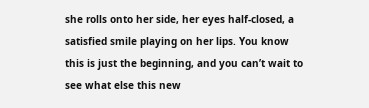she rolls onto her side, her eyes half-closed, a satisfied smile playing on her lips. You know this is just the beginning, and you can’t wait to see what else this new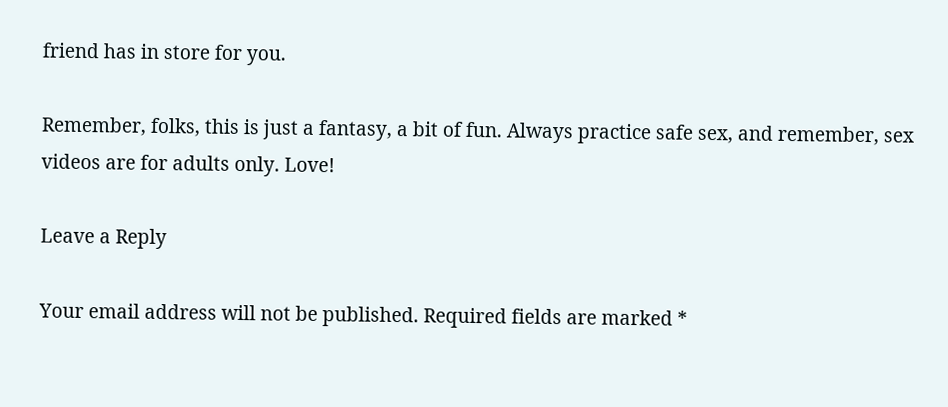friend has in store for you.

Remember, folks, this is just a fantasy, a bit of fun. Always practice safe sex, and remember, sex videos are for adults only. Love!

Leave a Reply

Your email address will not be published. Required fields are marked *